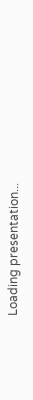Loading presentation...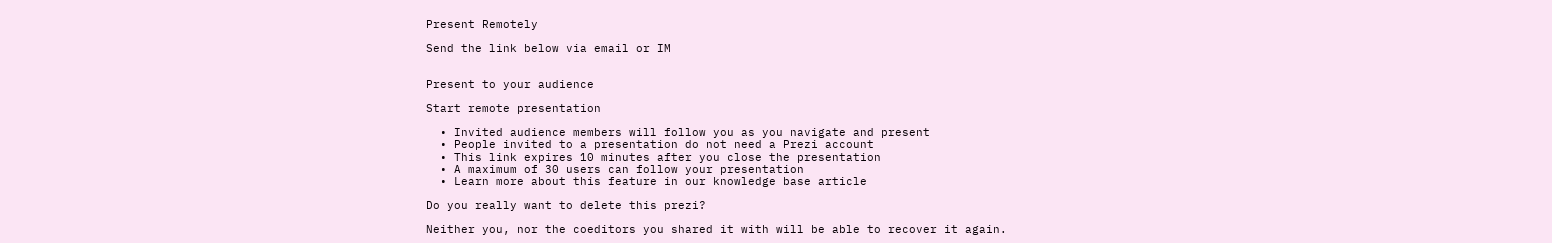Present Remotely

Send the link below via email or IM


Present to your audience

Start remote presentation

  • Invited audience members will follow you as you navigate and present
  • People invited to a presentation do not need a Prezi account
  • This link expires 10 minutes after you close the presentation
  • A maximum of 30 users can follow your presentation
  • Learn more about this feature in our knowledge base article

Do you really want to delete this prezi?

Neither you, nor the coeditors you shared it with will be able to recover it again.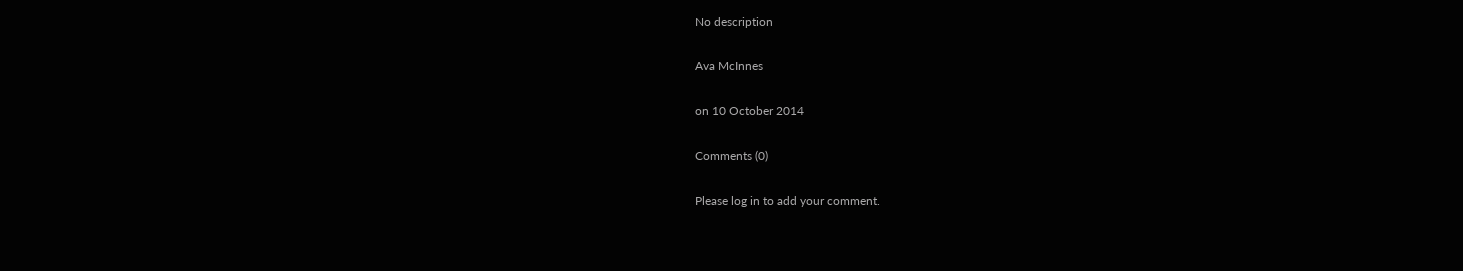No description

Ava McInnes

on 10 October 2014

Comments (0)

Please log in to add your comment.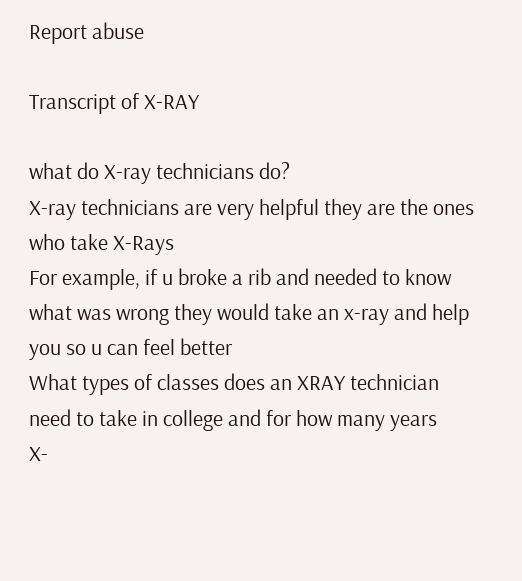Report abuse

Transcript of X-RAY

what do X-ray technicians do?
X-ray technicians are very helpful they are the ones who take X-Rays
For example, if u broke a rib and needed to know what was wrong they would take an x-ray and help you so u can feel better
What types of classes does an XRAY technician need to take in college and for how many years
X-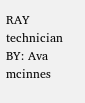RAY technician
BY: Ava mcinnes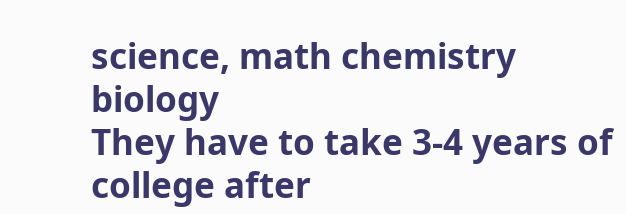science, math chemistry biology
They have to take 3-4 years of college after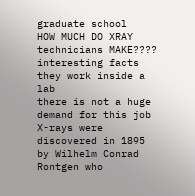graduate school
HOW MUCH DO XRAY technicians MAKE????
interesting facts
they work inside a lab
there is not a huge demand for this job
X-rays were discovered in 1895 by Wilhelm Conrad Rontgen who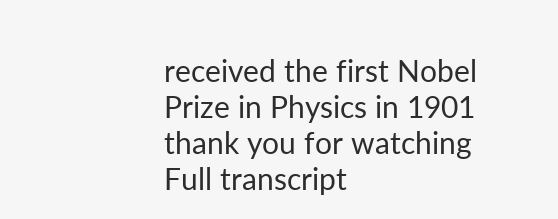received the first Nobel Prize in Physics in 1901
thank you for watching
Full transcript